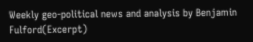Weekly geo-political news and analysis by Benjamin Fulford(Excerpt)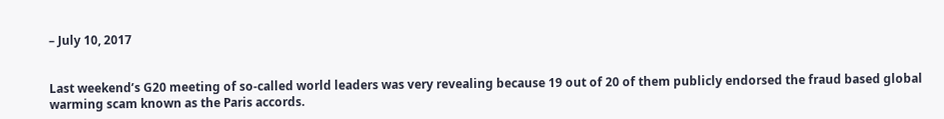– July 10, 2017


Last weekend’s G20 meeting of so-called world leaders was very revealing because 19 out of 20 of them publicly endorsed the fraud based global warming scam known as the Paris accords.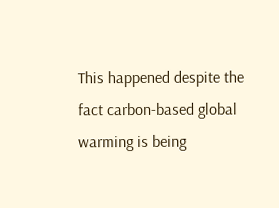This happened despite the fact carbon-based global warming is being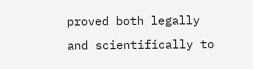proved both legally and scientifically to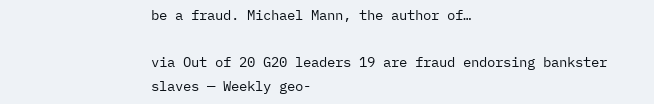be a fraud. Michael Mann, the author of…

via Out of 20 G20 leaders 19 are fraud endorsing bankster slaves — Weekly geo-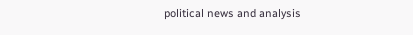political news and analysis